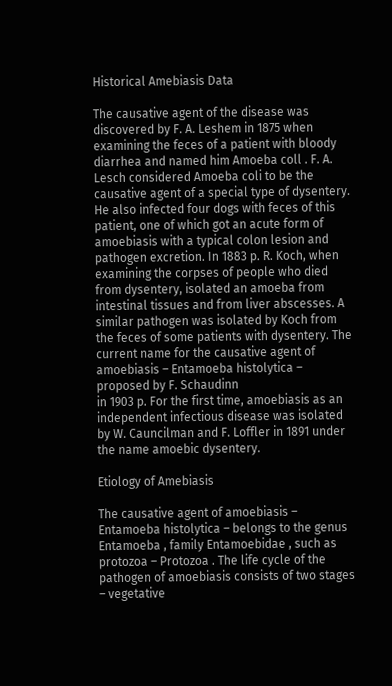Historical Amebiasis Data

The causative agent of the disease was discovered by F. A. Leshem in 1875 when examining the feces of a patient with bloody diarrhea and named him Amoeba coll . F. A. Lesch considered Amoeba coli to be the causative agent of a special type of dysentery. He also infected four dogs with feces of this patient, one of which got an acute form of amoebiasis with a typical colon lesion and pathogen excretion. In 1883 p. R. Koch, when examining the corpses of people who died from dysentery, isolated an amoeba from intestinal tissues and from liver abscesses. A similar pathogen was isolated by Koch from the feces of some patients with dysentery. The current name for the causative agent of amoebiasis – Entamoeba histolytica – proposed by F. Schaudinn
in 1903 p. For the first time, amoebiasis as an independent infectious disease was isolated by W. Cauncilman and F. Loffler in 1891 under the name amoebic dysentery.

Etiology of Amebiasis

The causative agent of amoebiasis – Entamoeba histolytica – belongs to the genus Entamoeba , family Entamoebidae , such as protozoa – Protozoa . The life cycle of the pathogen of amoebiasis consists of two stages – vegetative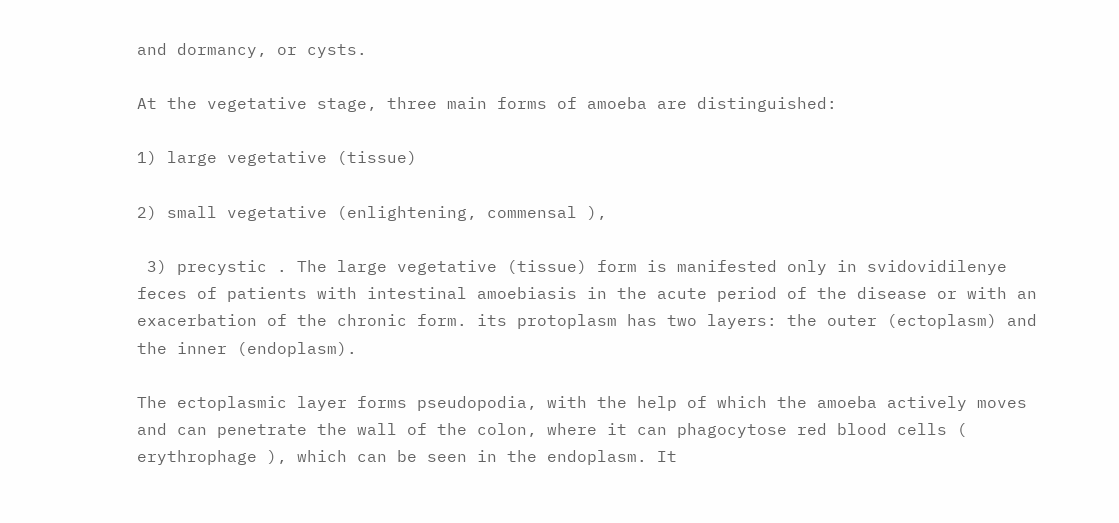and dormancy, or cysts.

At the vegetative stage, three main forms of amoeba are distinguished:

1) large vegetative (tissue)

2) small vegetative (enlightening, commensal ),

 3) precystic . The large vegetative (tissue) form is manifested only in svidovidilenye feces of patients with intestinal amoebiasis in the acute period of the disease or with an exacerbation of the chronic form. its protoplasm has two layers: the outer (ectoplasm) and the inner (endoplasm).

The ectoplasmic layer forms pseudopodia, with the help of which the amoeba actively moves and can penetrate the wall of the colon, where it can phagocytose red blood cells ( erythrophage ), which can be seen in the endoplasm. It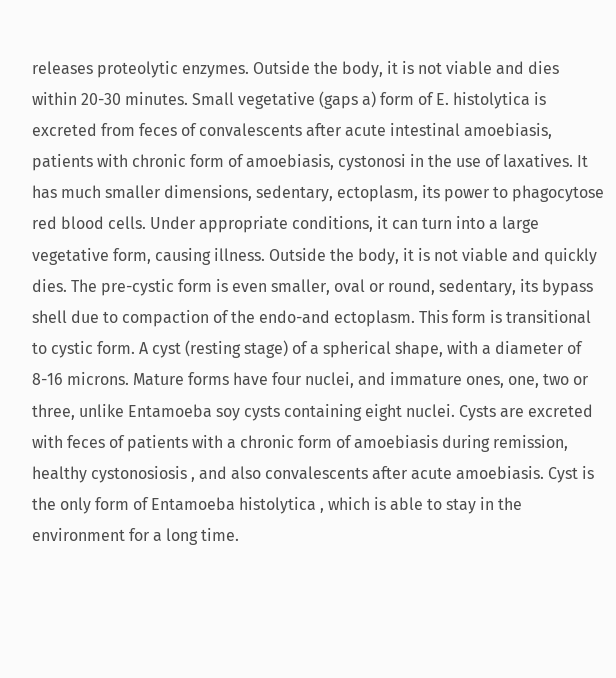releases proteolytic enzymes. Outside the body, it is not viable and dies within 20-30 minutes. Small vegetative (gaps a) form of E. histolytica is excreted from feces of convalescents after acute intestinal amoebiasis, patients with chronic form of amoebiasis, cystonosi in the use of laxatives. It has much smaller dimensions, sedentary, ectoplasm, its power to phagocytose red blood cells. Under appropriate conditions, it can turn into a large vegetative form, causing illness. Outside the body, it is not viable and quickly dies. The pre-cystic form is even smaller, oval or round, sedentary, its bypass shell due to compaction of the endo-and ectoplasm. This form is transitional to cystic form. A cyst (resting stage) of a spherical shape, with a diameter of 8-16 microns. Mature forms have four nuclei, and immature ones, one, two or three, unlike Entamoeba soy cysts containing eight nuclei. Cysts are excreted with feces of patients with a chronic form of amoebiasis during remission, healthy cystonosiosis , and also convalescents after acute amoebiasis. Cyst is the only form of Entamoeba histolytica , which is able to stay in the environment for a long time.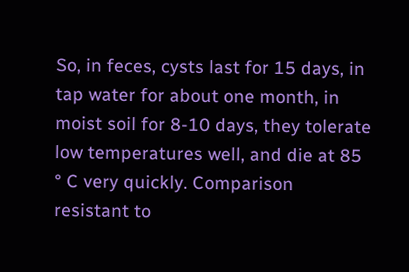So, in feces, cysts last for 15 days, in tap water for about one month, in moist soil for 8-10 days, they tolerate low temperatures well, and die at 85 ° C very quickly. Comparison resistant to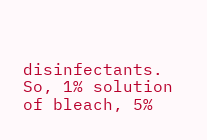disinfectants. So, 1% solution of bleach, 5%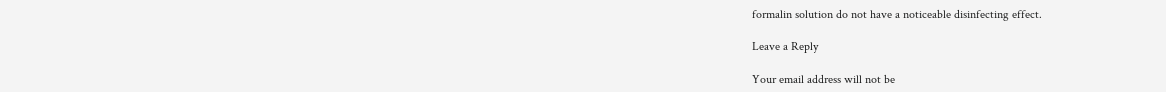formalin solution do not have a noticeable disinfecting effect.

Leave a Reply

Your email address will not be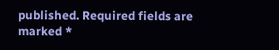published. Required fields are marked *